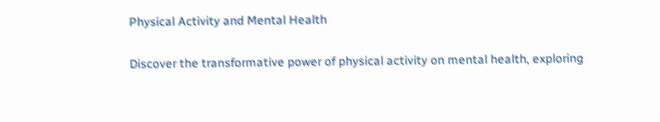Physical Activity and Mental Health

Discover the transformative power of physical activity on mental health, exploring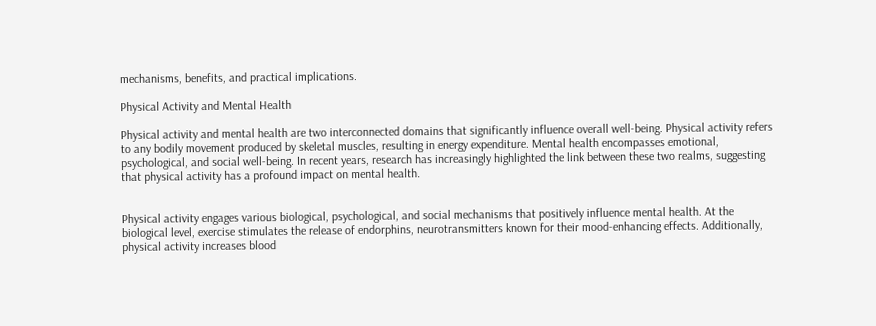mechanisms, benefits, and practical implications.

Physical Activity and Mental Health

Physical activity and mental health are two interconnected domains that significantly influence overall well-being. Physical activity refers to any bodily movement produced by skeletal muscles, resulting in energy expenditure. Mental health encompasses emotional, psychological, and social well-being. In recent years, research has increasingly highlighted the link between these two realms, suggesting that physical activity has a profound impact on mental health.


Physical activity engages various biological, psychological, and social mechanisms that positively influence mental health. At the biological level, exercise stimulates the release of endorphins, neurotransmitters known for their mood-enhancing effects. Additionally, physical activity increases blood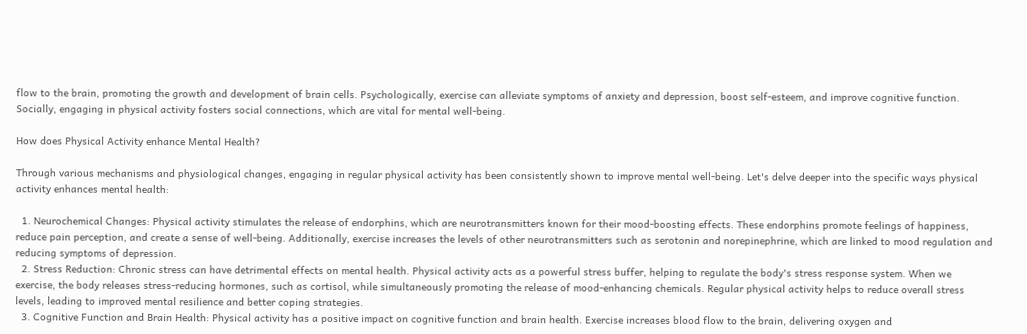flow to the brain, promoting the growth and development of brain cells. Psychologically, exercise can alleviate symptoms of anxiety and depression, boost self-esteem, and improve cognitive function. Socially, engaging in physical activity fosters social connections, which are vital for mental well-being.

How does Physical Activity enhance Mental Health?

Through various mechanisms and physiological changes, engaging in regular physical activity has been consistently shown to improve mental well-being. Let's delve deeper into the specific ways physical activity enhances mental health:

  1. Neurochemical Changes: Physical activity stimulates the release of endorphins, which are neurotransmitters known for their mood-boosting effects. These endorphins promote feelings of happiness, reduce pain perception, and create a sense of well-being. Additionally, exercise increases the levels of other neurotransmitters such as serotonin and norepinephrine, which are linked to mood regulation and reducing symptoms of depression.
  2. Stress Reduction: Chronic stress can have detrimental effects on mental health. Physical activity acts as a powerful stress buffer, helping to regulate the body's stress response system. When we exercise, the body releases stress-reducing hormones, such as cortisol, while simultaneously promoting the release of mood-enhancing chemicals. Regular physical activity helps to reduce overall stress levels, leading to improved mental resilience and better coping strategies.
  3. Cognitive Function and Brain Health: Physical activity has a positive impact on cognitive function and brain health. Exercise increases blood flow to the brain, delivering oxygen and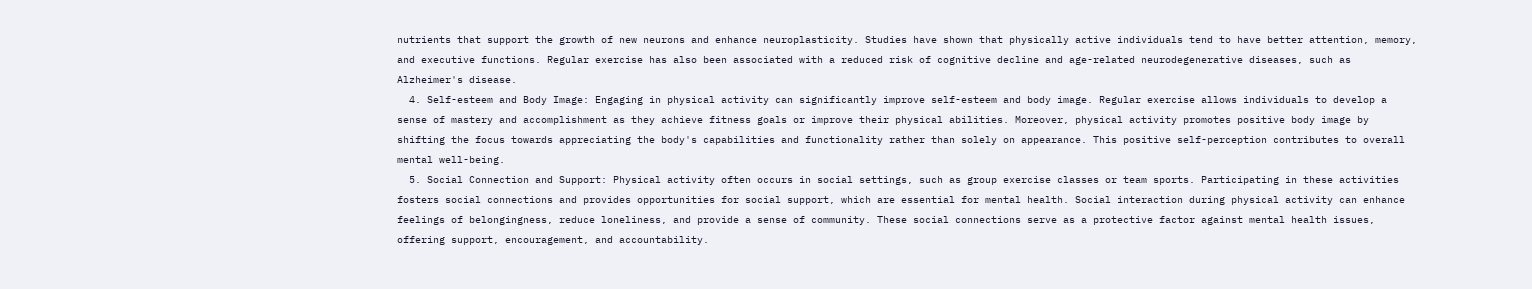nutrients that support the growth of new neurons and enhance neuroplasticity. Studies have shown that physically active individuals tend to have better attention, memory, and executive functions. Regular exercise has also been associated with a reduced risk of cognitive decline and age-related neurodegenerative diseases, such as Alzheimer's disease.
  4. Self-esteem and Body Image: Engaging in physical activity can significantly improve self-esteem and body image. Regular exercise allows individuals to develop a sense of mastery and accomplishment as they achieve fitness goals or improve their physical abilities. Moreover, physical activity promotes positive body image by shifting the focus towards appreciating the body's capabilities and functionality rather than solely on appearance. This positive self-perception contributes to overall mental well-being.
  5. Social Connection and Support: Physical activity often occurs in social settings, such as group exercise classes or team sports. Participating in these activities fosters social connections and provides opportunities for social support, which are essential for mental health. Social interaction during physical activity can enhance feelings of belongingness, reduce loneliness, and provide a sense of community. These social connections serve as a protective factor against mental health issues, offering support, encouragement, and accountability.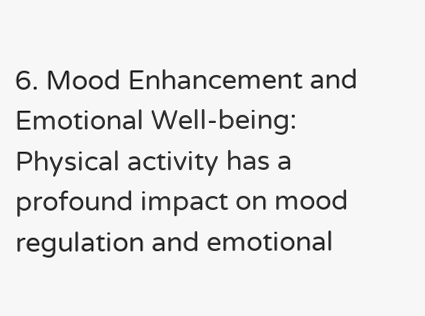6. Mood Enhancement and Emotional Well-being: Physical activity has a profound impact on mood regulation and emotional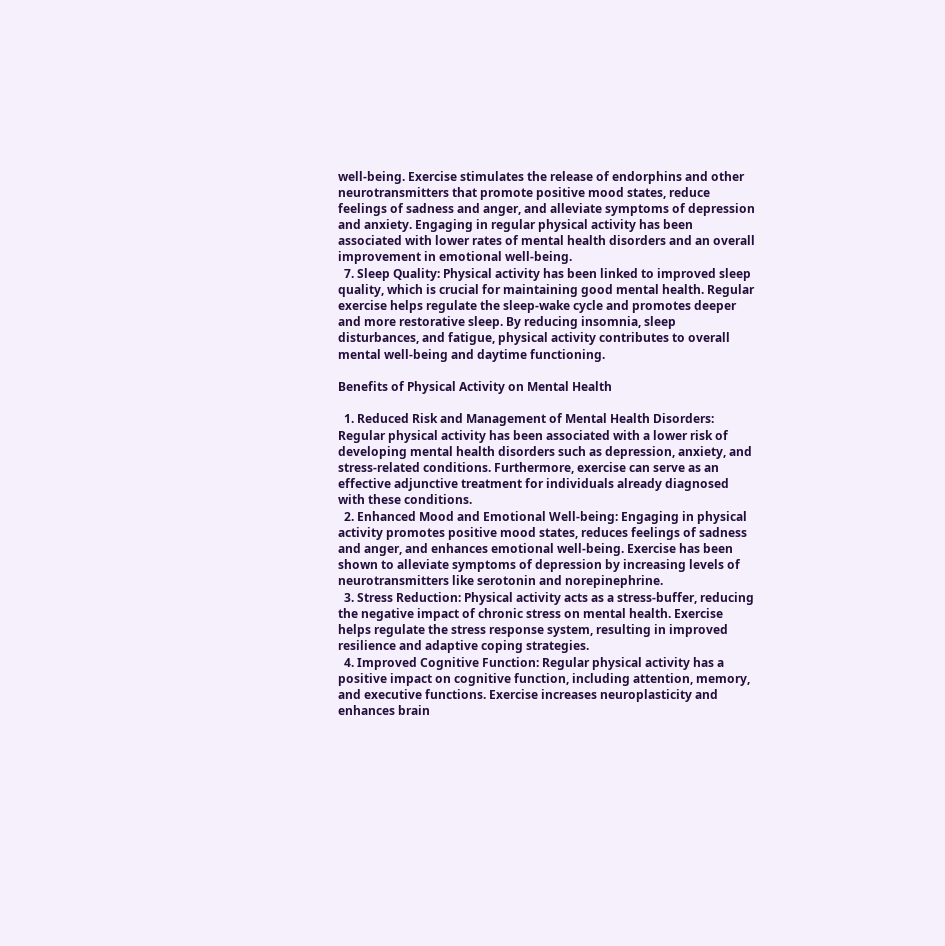well-being. Exercise stimulates the release of endorphins and other neurotransmitters that promote positive mood states, reduce feelings of sadness and anger, and alleviate symptoms of depression and anxiety. Engaging in regular physical activity has been associated with lower rates of mental health disorders and an overall improvement in emotional well-being.
  7. Sleep Quality: Physical activity has been linked to improved sleep quality, which is crucial for maintaining good mental health. Regular exercise helps regulate the sleep-wake cycle and promotes deeper and more restorative sleep. By reducing insomnia, sleep disturbances, and fatigue, physical activity contributes to overall mental well-being and daytime functioning.

Benefits of Physical Activity on Mental Health

  1. Reduced Risk and Management of Mental Health Disorders: Regular physical activity has been associated with a lower risk of developing mental health disorders such as depression, anxiety, and stress-related conditions. Furthermore, exercise can serve as an effective adjunctive treatment for individuals already diagnosed with these conditions.
  2. Enhanced Mood and Emotional Well-being: Engaging in physical activity promotes positive mood states, reduces feelings of sadness and anger, and enhances emotional well-being. Exercise has been shown to alleviate symptoms of depression by increasing levels of neurotransmitters like serotonin and norepinephrine.
  3. Stress Reduction: Physical activity acts as a stress-buffer, reducing the negative impact of chronic stress on mental health. Exercise helps regulate the stress response system, resulting in improved resilience and adaptive coping strategies.
  4. Improved Cognitive Function: Regular physical activity has a positive impact on cognitive function, including attention, memory, and executive functions. Exercise increases neuroplasticity and enhances brain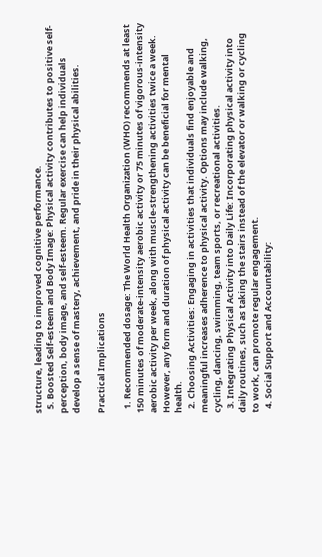structure, leading to improved cognitive performance.
  5. Boosted Self-esteem and Body Image: Physical activity contributes to positive self-perception, body image, and self-esteem. Regular exercise can help individuals develop a sense of mastery, achievement, and pride in their physical abilities.

Practical Implications

  1. Recommended dosage: The World Health Organization (WHO) recommends at least 150 minutes of moderate-intensity aerobic activity or 75 minutes of vigorous-intensity aerobic activity per week, along with muscle-strengthening activities twice a week. However, any form and duration of physical activity can be beneficial for mental health.
  2. Choosing Activities: Engaging in activities that individuals find enjoyable and meaningful increases adherence to physical activity. Options may include walking, cycling, dancing, swimming, team sports, or recreational activities.
  3. Integrating Physical Activity into Daily Life: Incorporating physical activity into daily routines, such as taking the stairs instead of the elevator or walking or cycling to work, can promote regular engagement.
  4. Social Support and Accountability: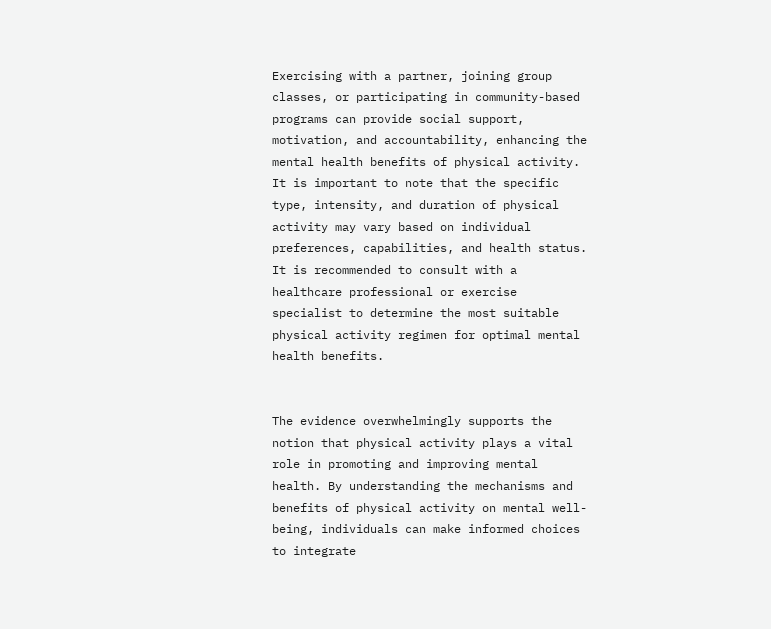Exercising with a partner, joining group classes, or participating in community-based programs can provide social support, motivation, and accountability, enhancing the mental health benefits of physical activity.
It is important to note that the specific type, intensity, and duration of physical activity may vary based on individual preferences, capabilities, and health status. It is recommended to consult with a healthcare professional or exercise specialist to determine the most suitable physical activity regimen for optimal mental health benefits.


The evidence overwhelmingly supports the notion that physical activity plays a vital role in promoting and improving mental health. By understanding the mechanisms and benefits of physical activity on mental well-being, individuals can make informed choices to integrate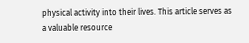physical activity into their lives. This article serves as a valuable resource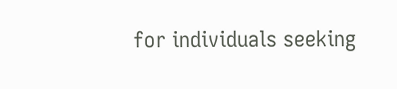for individuals seeking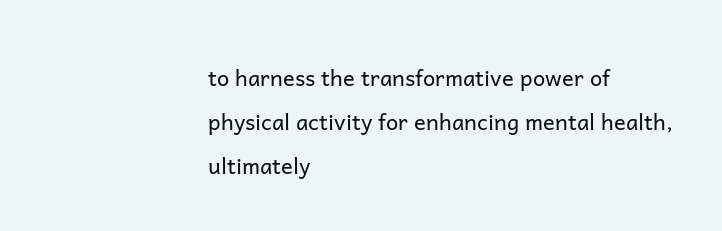to harness the transformative power of physical activity for enhancing mental health, ultimately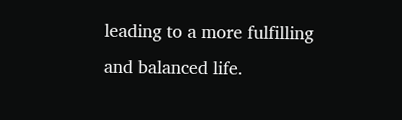leading to a more fulfilling and balanced life.